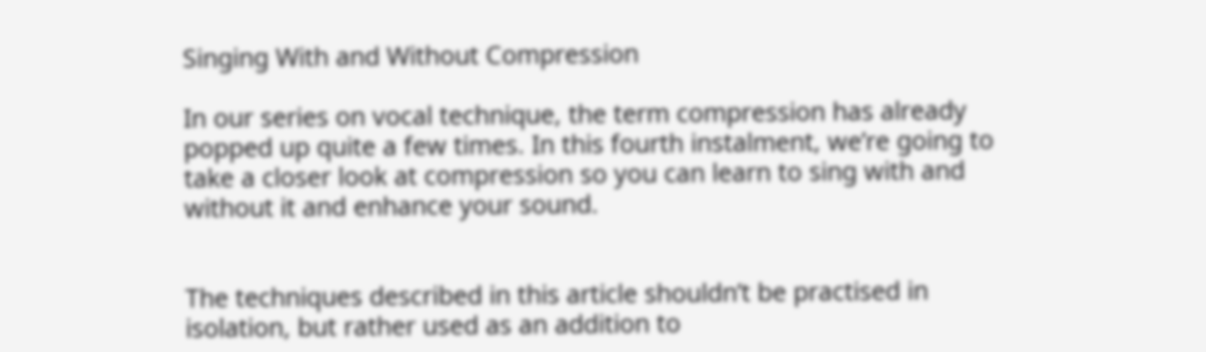Singing With and Without Compression

In our series on vocal technique, the term compression has already popped up quite a few times. In this fourth instalment, we’re going to take a closer look at compression so you can learn to sing with and without it and enhance your sound.


The techniques described in this article shouldn’t be practised in isolation, but rather used as an addition to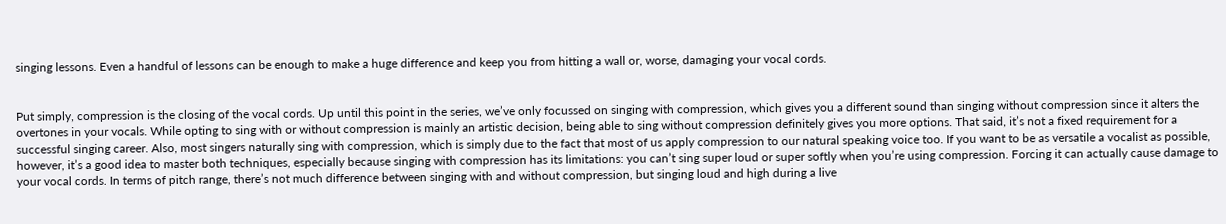singing lessons. Even a handful of lessons can be enough to make a huge difference and keep you from hitting a wall or, worse, damaging your vocal cords.


Put simply, compression is the closing of the vocal cords. Up until this point in the series, we’ve only focussed on singing with compression, which gives you a different sound than singing without compression since it alters the overtones in your vocals. While opting to sing with or without compression is mainly an artistic decision, being able to sing without compression definitely gives you more options. That said, it’s not a fixed requirement for a successful singing career. Also, most singers naturally sing with compression, which is simply due to the fact that most of us apply compression to our natural speaking voice too. If you want to be as versatile a vocalist as possible, however, it’s a good idea to master both techniques, especially because singing with compression has its limitations: you can’t sing super loud or super softly when you’re using compression. Forcing it can actually cause damage to your vocal cords. In terms of pitch range, there’s not much difference between singing with and without compression, but singing loud and high during a live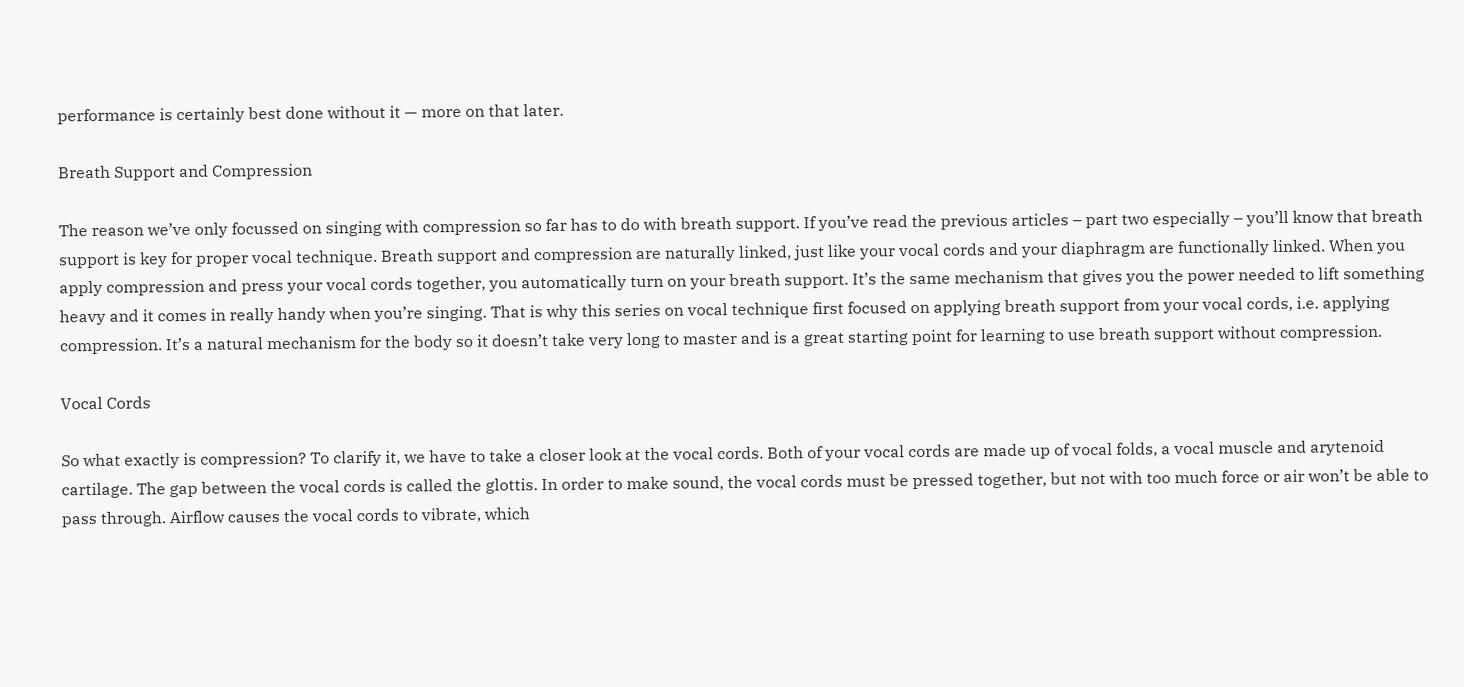performance is certainly best done without it — more on that later.

Breath Support and Compression

The reason we’ve only focussed on singing with compression so far has to do with breath support. If you’ve read the previous articles – part two especially – you’ll know that breath support is key for proper vocal technique. Breath support and compression are naturally linked, just like your vocal cords and your diaphragm are functionally linked. When you apply compression and press your vocal cords together, you automatically turn on your breath support. It’s the same mechanism that gives you the power needed to lift something heavy and it comes in really handy when you’re singing. That is why this series on vocal technique first focused on applying breath support from your vocal cords, i.e. applying compression. It’s a natural mechanism for the body so it doesn’t take very long to master and is a great starting point for learning to use breath support without compression.

Vocal Cords

So what exactly is compression? To clarify it, we have to take a closer look at the vocal cords. Both of your vocal cords are made up of vocal folds, a vocal muscle and arytenoid cartilage. The gap between the vocal cords is called the glottis. In order to make sound, the vocal cords must be pressed together, but not with too much force or air won’t be able to pass through. Airflow causes the vocal cords to vibrate, which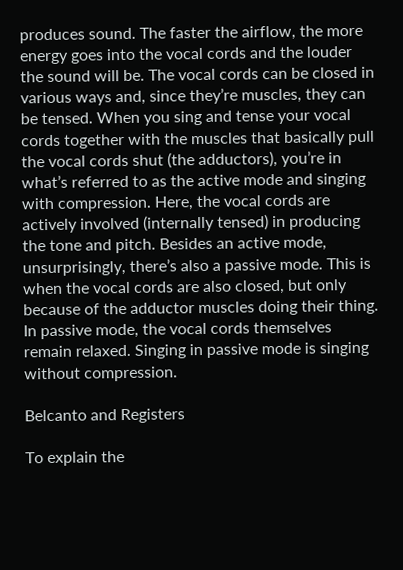produces sound. The faster the airflow, the more energy goes into the vocal cords and the louder the sound will be. The vocal cords can be closed in various ways and, since they’re muscles, they can be tensed. When you sing and tense your vocal cords together with the muscles that basically pull the vocal cords shut (the adductors), you’re in what’s referred to as the active mode and singing with compression. Here, the vocal cords are actively involved (internally tensed) in producing the tone and pitch. Besides an active mode, unsurprisingly, there’s also a passive mode. This is when the vocal cords are also closed, but only because of the adductor muscles doing their thing. In passive mode, the vocal cords themselves remain relaxed. Singing in passive mode is singing without compression.

Belcanto and Registers

To explain the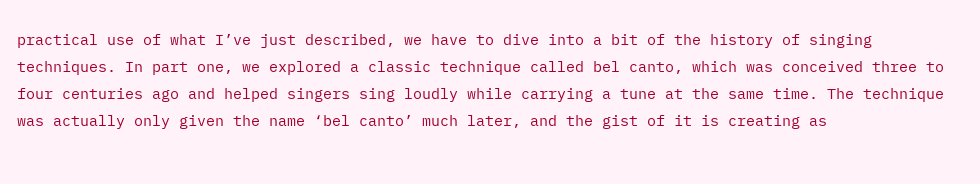practical use of what I’ve just described, we have to dive into a bit of the history of singing techniques. In part one, we explored a classic technique called bel canto, which was conceived three to four centuries ago and helped singers sing loudly while carrying a tune at the same time. The technique was actually only given the name ‘bel canto’ much later, and the gist of it is creating as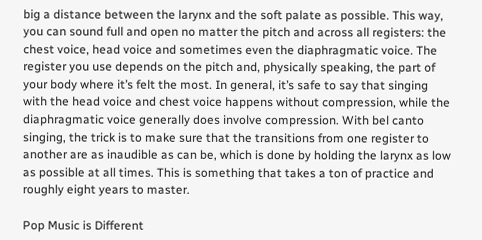big a distance between the larynx and the soft palate as possible. This way, you can sound full and open no matter the pitch and across all registers: the chest voice, head voice and sometimes even the diaphragmatic voice. The register you use depends on the pitch and, physically speaking, the part of your body where it’s felt the most. In general, it’s safe to say that singing with the head voice and chest voice happens without compression, while the diaphragmatic voice generally does involve compression. With bel canto singing, the trick is to make sure that the transitions from one register to another are as inaudible as can be, which is done by holding the larynx as low as possible at all times. This is something that takes a ton of practice and roughly eight years to master.

Pop Music is Different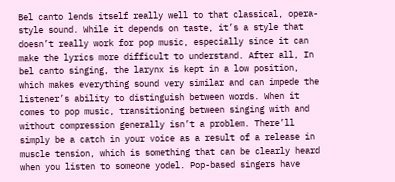Bel canto lends itself really well to that classical, opera-style sound. While it depends on taste, it’s a style that doesn’t really work for pop music, especially since it can make the lyrics more difficult to understand. After all, In bel canto singing, the larynx is kept in a low position, which makes everything sound very similar and can impede the listener’s ability to distinguish between words. When it comes to pop music, transitioning between singing with and without compression generally isn’t a problem. There’ll simply be a catch in your voice as a result of a release in muscle tension, which is something that can be clearly heard when you listen to someone yodel. Pop-based singers have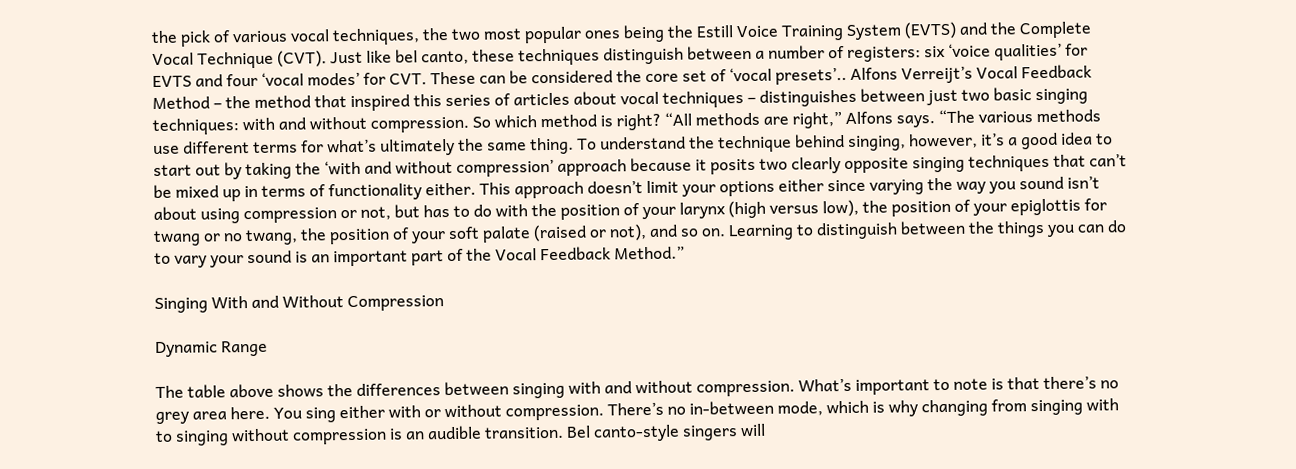the pick of various vocal techniques, the two most popular ones being the Estill Voice Training System (EVTS) and the Complete Vocal Technique (CVT). Just like bel canto, these techniques distinguish between a number of registers: six ‘voice qualities’ for EVTS and four ‘vocal modes’ for CVT. These can be considered the core set of ‘vocal presets’.. Alfons Verreijt’s Vocal Feedback Method – the method that inspired this series of articles about vocal techniques – distinguishes between just two basic singing techniques: with and without compression. So which method is right? “All methods are right,” Alfons says. “The various methods use different terms for what’s ultimately the same thing. To understand the technique behind singing, however, it’s a good idea to start out by taking the ‘with and without compression’ approach because it posits two clearly opposite singing techniques that can’t be mixed up in terms of functionality either. This approach doesn’t limit your options either since varying the way you sound isn’t about using compression or not, but has to do with the position of your larynx (high versus low), the position of your epiglottis for twang or no twang, the position of your soft palate (raised or not), and so on. Learning to distinguish between the things you can do to vary your sound is an important part of the Vocal Feedback Method.”

Singing With and Without Compression

Dynamic Range

The table above shows the differences between singing with and without compression. What’s important to note is that there’s no grey area here. You sing either with or without compression. There’s no in-between mode, which is why changing from singing with to singing without compression is an audible transition. Bel canto-style singers will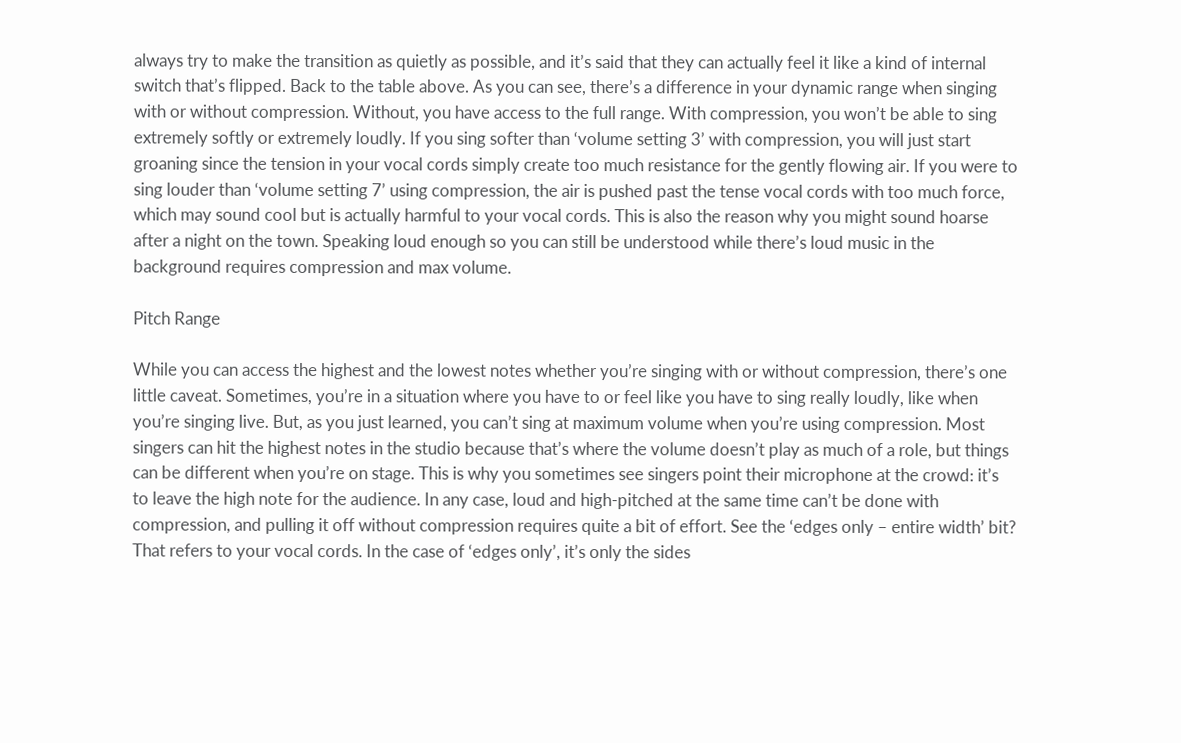always try to make the transition as quietly as possible, and it’s said that they can actually feel it like a kind of internal switch that’s flipped. Back to the table above. As you can see, there’s a difference in your dynamic range when singing with or without compression. Without, you have access to the full range. With compression, you won’t be able to sing extremely softly or extremely loudly. If you sing softer than ‘volume setting 3’ with compression, you will just start groaning since the tension in your vocal cords simply create too much resistance for the gently flowing air. If you were to sing louder than ‘volume setting 7’ using compression, the air is pushed past the tense vocal cords with too much force, which may sound cool but is actually harmful to your vocal cords. This is also the reason why you might sound hoarse after a night on the town. Speaking loud enough so you can still be understood while there’s loud music in the background requires compression and max volume.

Pitch Range

While you can access the highest and the lowest notes whether you’re singing with or without compression, there’s one little caveat. Sometimes, you’re in a situation where you have to or feel like you have to sing really loudly, like when you’re singing live. But, as you just learned, you can’t sing at maximum volume when you’re using compression. Most singers can hit the highest notes in the studio because that’s where the volume doesn’t play as much of a role, but things can be different when you’re on stage. This is why you sometimes see singers point their microphone at the crowd: it’s to leave the high note for the audience. In any case, loud and high-pitched at the same time can’t be done with compression, and pulling it off without compression requires quite a bit of effort. See the ‘edges only – entire width’ bit? That refers to your vocal cords. In the case of ‘edges only’, it’s only the sides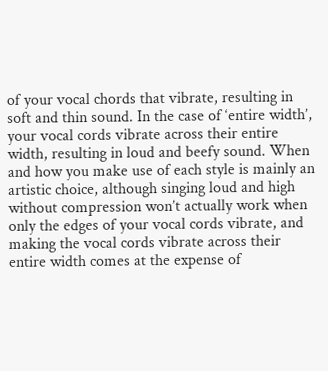of your vocal chords that vibrate, resulting in soft and thin sound. In the case of ‘entire width’, your vocal cords vibrate across their entire width, resulting in loud and beefy sound. When and how you make use of each style is mainly an artistic choice, although singing loud and high without compression won’t actually work when only the edges of your vocal cords vibrate, and making the vocal cords vibrate across their entire width comes at the expense of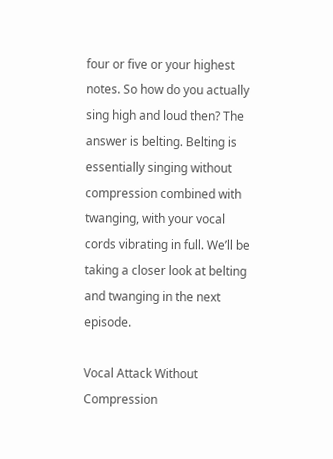four or five or your highest notes. So how do you actually sing high and loud then? The answer is belting. Belting is essentially singing without compression combined with twanging, with your vocal cords vibrating in full. We’ll be taking a closer look at belting and twanging in the next episode.

Vocal Attack Without Compression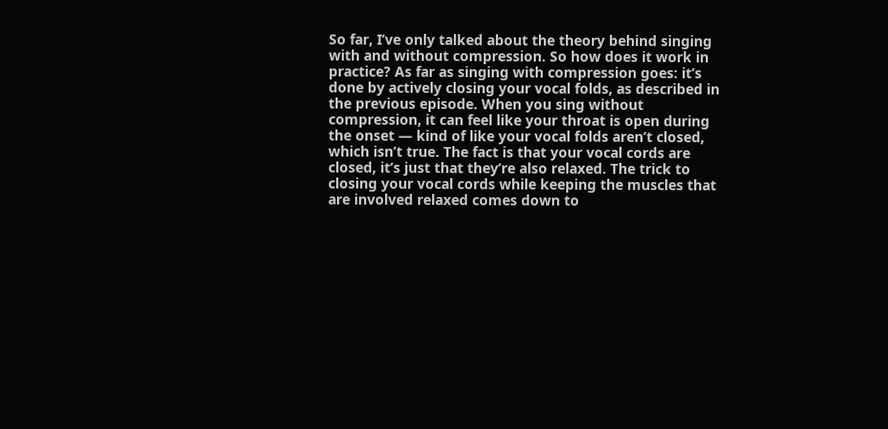So far, I’ve only talked about the theory behind singing with and without compression. So how does it work in practice? As far as singing with compression goes: it’s done by actively closing your vocal folds, as described in the previous episode. When you sing without compression, it can feel like your throat is open during the onset — kind of like your vocal folds aren’t closed, which isn’t true. The fact is that your vocal cords are closed, it’s just that they’re also relaxed. The trick to closing your vocal cords while keeping the muscles that are involved relaxed comes down to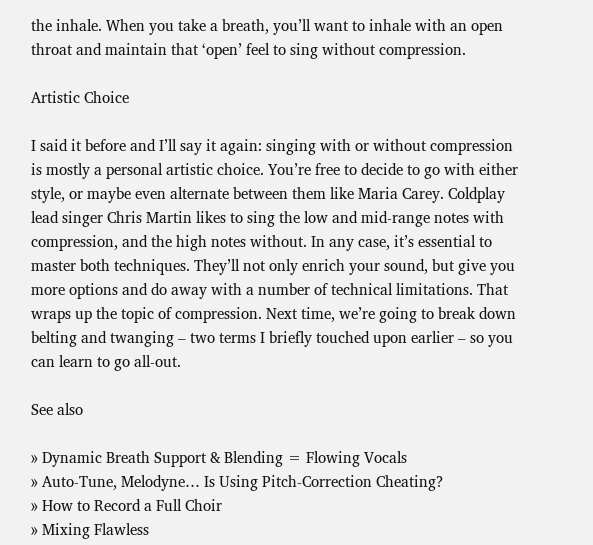the inhale. When you take a breath, you’ll want to inhale with an open throat and maintain that ‘open’ feel to sing without compression.

Artistic Choice

I said it before and I’ll say it again: singing with or without compression is mostly a personal artistic choice. You’re free to decide to go with either style, or maybe even alternate between them like Maria Carey. Coldplay lead singer Chris Martin likes to sing the low and mid-range notes with compression, and the high notes without. In any case, it’s essential to master both techniques. They’ll not only enrich your sound, but give you more options and do away with a number of technical limitations. That wraps up the topic of compression. Next time, we’re going to break down belting and twanging – two terms I briefly touched upon earlier – so you can learn to go all-out.

See also

» Dynamic Breath Support & Blending = Flowing Vocals
» Auto-Tune, Melodyne… Is Using Pitch-Correction Cheating?
» How to Record a Full Choir
» Mixing Flawless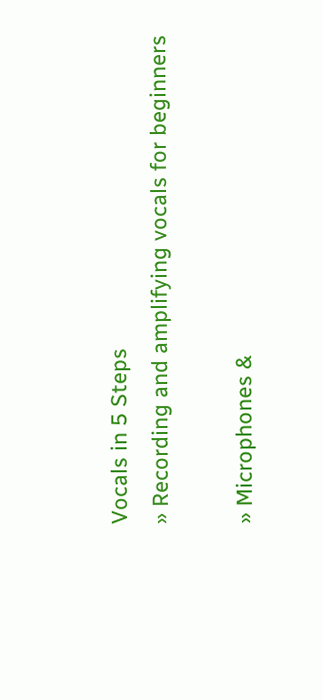Vocals in 5 Steps
» Recording and amplifying vocals for beginners

» Microphones &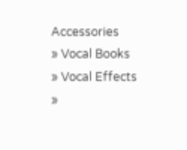Accessories
» Vocal Books
» Vocal Effects
»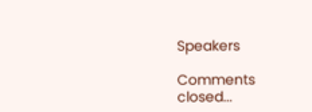Speakers

Comments closed...